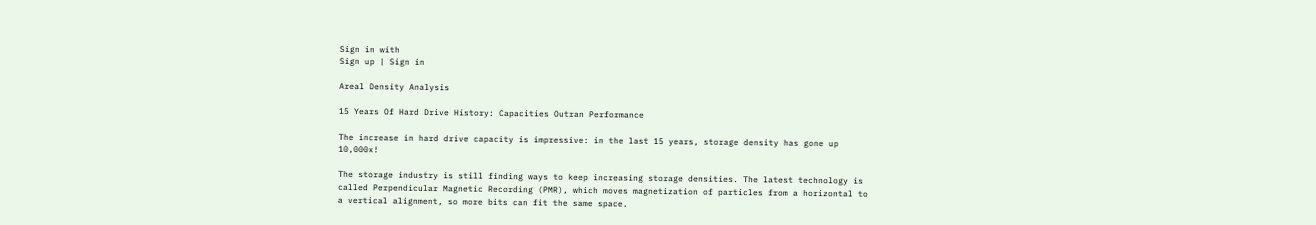Sign in with
Sign up | Sign in

Areal Density Analysis

15 Years Of Hard Drive History: Capacities Outran Performance

The increase in hard drive capacity is impressive: in the last 15 years, storage density has gone up 10,000x!

The storage industry is still finding ways to keep increasing storage densities. The latest technology is called Perpendicular Magnetic Recording (PMR), which moves magnetization of particles from a horizontal to a vertical alignment, so more bits can fit the same space.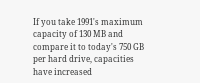If you take 1991's maximum capacity of 130 MB and compare it to today's 750 GB per hard drive, capacities have increased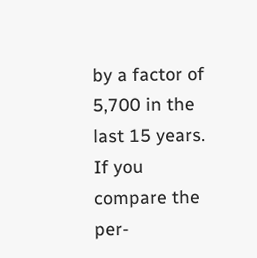by a factor of 5,700 in the last 15 years. If you compare the per-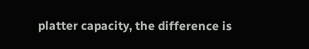platter capacity, the difference is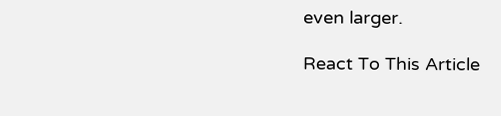even larger.

React To This Article